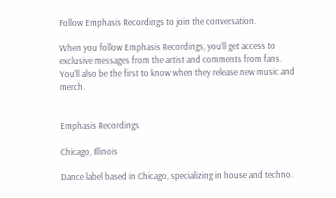Follow Emphasis Recordings to join the conversation.

When you follow Emphasis Recordings, you’ll get access to exclusive messages from the artist and comments from fans. You’ll also be the first to know when they release new music and merch.


Emphasis Recordings

Chicago, Illinois

Dance label based in Chicago, specializing in house and techno.